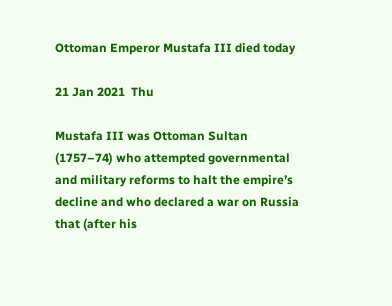Ottoman Emperor Mustafa III died today

21 Jan 2021  Thu

Mustafa III was Ottoman Sultan (1757–74) who attempted governmental and military reforms to halt the empire’s decline and who declared a war on Russia that (after his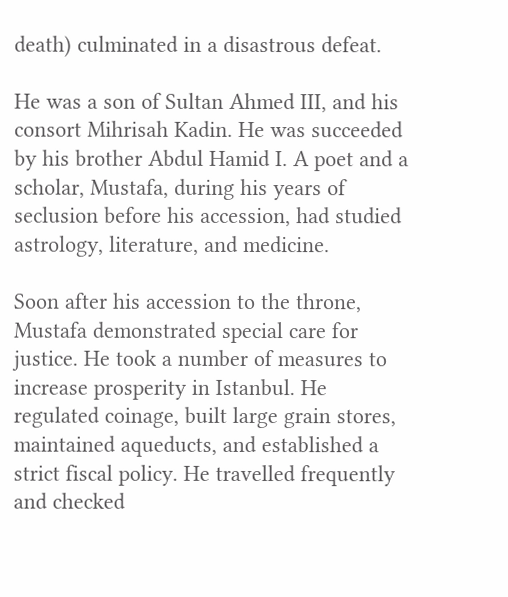death) culminated in a disastrous defeat.

He was a son of Sultan Ahmed III, and his consort Mihrisah Kadin. He was succeeded by his brother Abdul Hamid I. A poet and a scholar, Mustafa, during his years of seclusion before his accession, had studied astrology, literature, and medicine.

Soon after his accession to the throne, Mustafa demonstrated special care for justice. He took a number of measures to increase prosperity in Istanbul. He regulated coinage, built large grain stores, maintained aqueducts, and established a strict fiscal policy. He travelled frequently and checked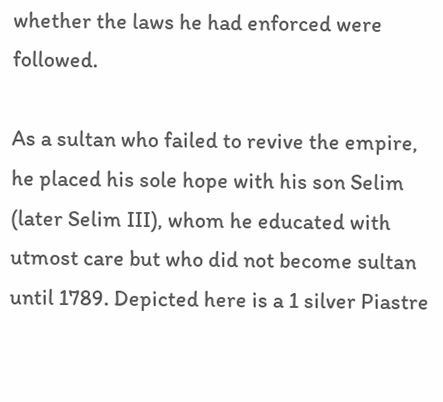whether the laws he had enforced were followed.

As a sultan who failed to revive the empire, he placed his sole hope with his son Selim (later Selim III), whom he educated with utmost care but who did not become sultan until 1789. Depicted here is a 1 silver Piastre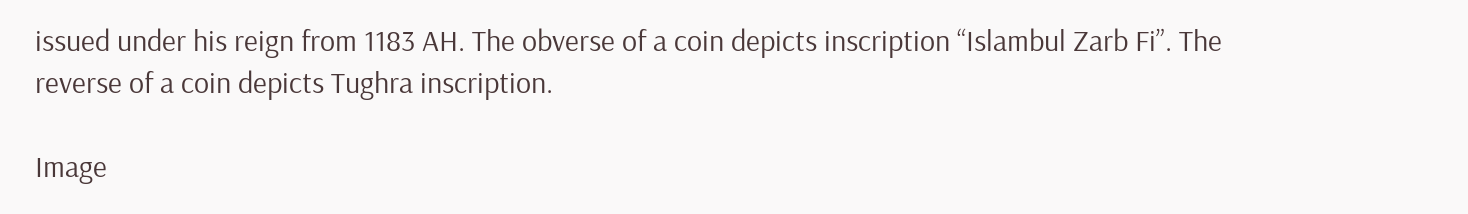issued under his reign from 1183 AH. The obverse of a coin depicts inscription “Islambul Zarb Fi”. The reverse of a coin depicts Tughra inscription.

Image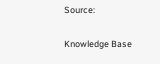Source:

Knowledge Base